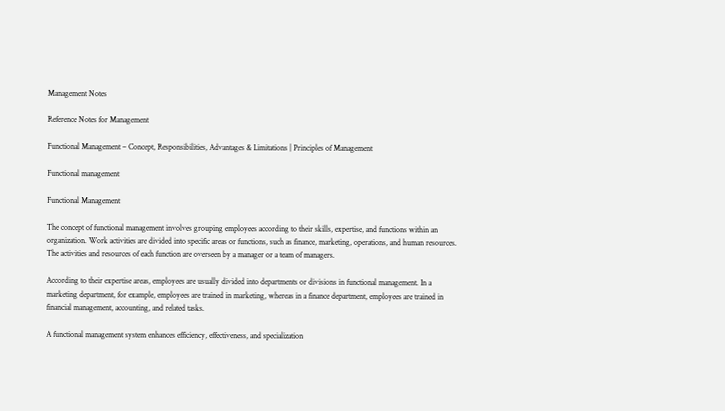Management Notes

Reference Notes for Management

Functional Management – Concept, Responsibilities, Advantages & Limitations | Principles of Management

Functional management

Functional Management

The concept of functional management involves grouping employees according to their skills, expertise, and functions within an organization. Work activities are divided into specific areas or functions, such as finance, marketing, operations, and human resources. The activities and resources of each function are overseen by a manager or a team of managers.

According to their expertise areas, employees are usually divided into departments or divisions in functional management. In a marketing department, for example, employees are trained in marketing, whereas in a finance department, employees are trained in financial management, accounting, and related tasks.

A functional management system enhances efficiency, effectiveness, and specialization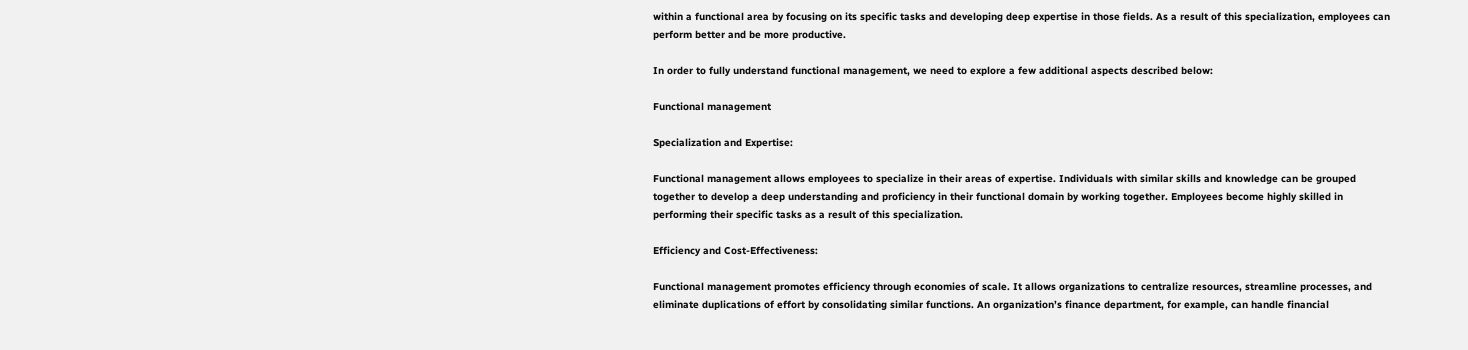within a functional area by focusing on its specific tasks and developing deep expertise in those fields. As a result of this specialization, employees can perform better and be more productive.

In order to fully understand functional management, we need to explore a few additional aspects described below:

Functional management

Specialization and Expertise:

Functional management allows employees to specialize in their areas of expertise. Individuals with similar skills and knowledge can be grouped together to develop a deep understanding and proficiency in their functional domain by working together. Employees become highly skilled in performing their specific tasks as a result of this specialization.

Efficiency and Cost-Effectiveness:

Functional management promotes efficiency through economies of scale. It allows organizations to centralize resources, streamline processes, and eliminate duplications of effort by consolidating similar functions. An organization’s finance department, for example, can handle financial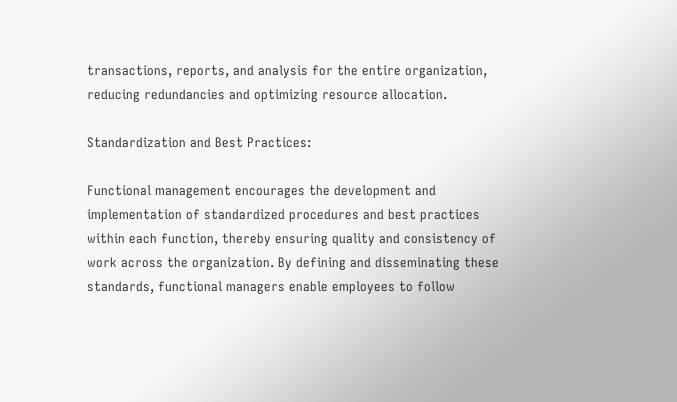transactions, reports, and analysis for the entire organization, reducing redundancies and optimizing resource allocation.

Standardization and Best Practices:

Functional management encourages the development and implementation of standardized procedures and best practices within each function, thereby ensuring quality and consistency of work across the organization. By defining and disseminating these standards, functional managers enable employees to follow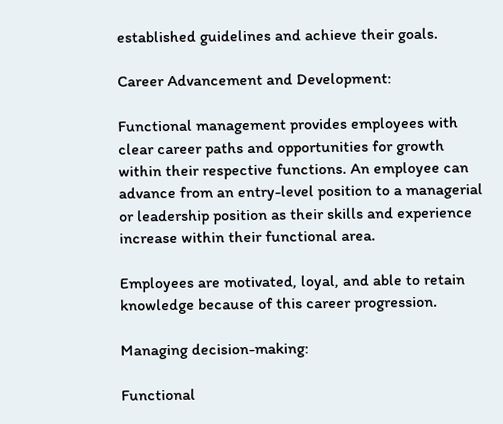established guidelines and achieve their goals.

Career Advancement and Development:

Functional management provides employees with clear career paths and opportunities for growth within their respective functions. An employee can advance from an entry-level position to a managerial or leadership position as their skills and experience increase within their functional area.

Employees are motivated, loyal, and able to retain knowledge because of this career progression.

Managing decision-making:

Functional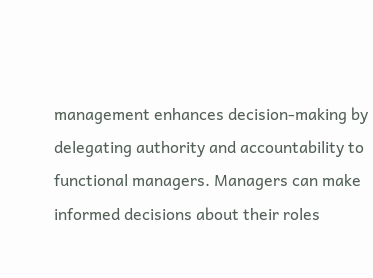management enhances decision-making by delegating authority and accountability to functional managers. Managers can make informed decisions about their roles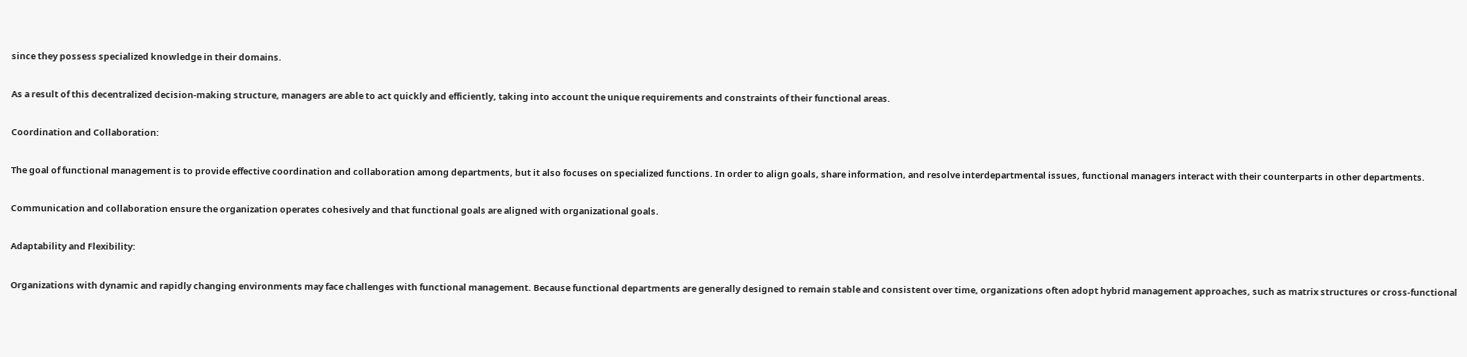since they possess specialized knowledge in their domains.

As a result of this decentralized decision-making structure, managers are able to act quickly and efficiently, taking into account the unique requirements and constraints of their functional areas.

Coordination and Collaboration:

The goal of functional management is to provide effective coordination and collaboration among departments, but it also focuses on specialized functions. In order to align goals, share information, and resolve interdepartmental issues, functional managers interact with their counterparts in other departments.

Communication and collaboration ensure the organization operates cohesively and that functional goals are aligned with organizational goals.

Adaptability and Flexibility:

Organizations with dynamic and rapidly changing environments may face challenges with functional management. Because functional departments are generally designed to remain stable and consistent over time, organizations often adopt hybrid management approaches, such as matrix structures or cross-functional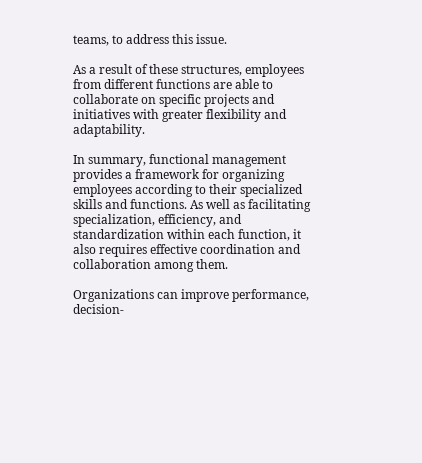teams, to address this issue.

As a result of these structures, employees from different functions are able to collaborate on specific projects and initiatives with greater flexibility and adaptability.

In summary, functional management provides a framework for organizing employees according to their specialized skills and functions. As well as facilitating specialization, efficiency, and standardization within each function, it also requires effective coordination and collaboration among them.

Organizations can improve performance, decision-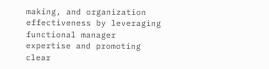making, and organization effectiveness by leveraging functional manager expertise and promoting clear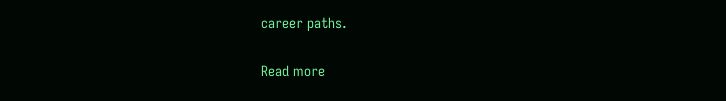career paths.

Read more